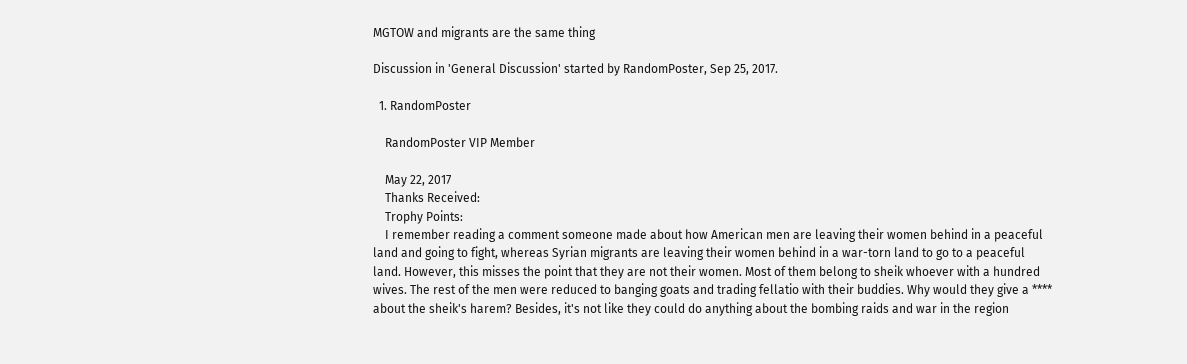MGTOW and migrants are the same thing

Discussion in 'General Discussion' started by RandomPoster, Sep 25, 2017.

  1. RandomPoster

    RandomPoster VIP Member

    May 22, 2017
    Thanks Received:
    Trophy Points:
    I remember reading a comment someone made about how American men are leaving their women behind in a peaceful land and going to fight, whereas Syrian migrants are leaving their women behind in a war-torn land to go to a peaceful land. However, this misses the point that they are not their women. Most of them belong to sheik whoever with a hundred wives. The rest of the men were reduced to banging goats and trading fellatio with their buddies. Why would they give a **** about the sheik's harem? Besides, it's not like they could do anything about the bombing raids and war in the region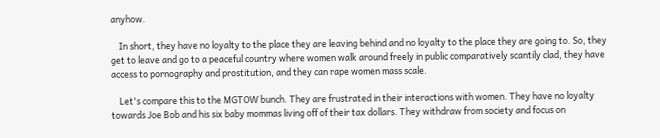anyhow.

    In short, they have no loyalty to the place they are leaving behind and no loyalty to the place they are going to. So, they get to leave and go to a peaceful country where women walk around freely in public comparatively scantily clad, they have access to pornography and prostitution, and they can rape women mass scale.

    Let's compare this to the MGTOW bunch. They are frustrated in their interactions with women. They have no loyalty towards Joe Bob and his six baby mommas living off of their tax dollars. They withdraw from society and focus on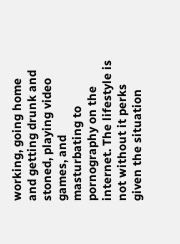working, going home and getting drunk and stoned, playing video games, and masturbating to pornography on the internet. The lifestyle is not without it perks given the situation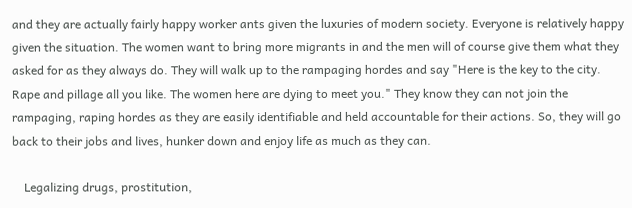and they are actually fairly happy worker ants given the luxuries of modern society. Everyone is relatively happy given the situation. The women want to bring more migrants in and the men will of course give them what they asked for as they always do. They will walk up to the rampaging hordes and say "Here is the key to the city. Rape and pillage all you like. The women here are dying to meet you." They know they can not join the rampaging, raping hordes as they are easily identifiable and held accountable for their actions. So, they will go back to their jobs and lives, hunker down and enjoy life as much as they can.

    Legalizing drugs, prostitution,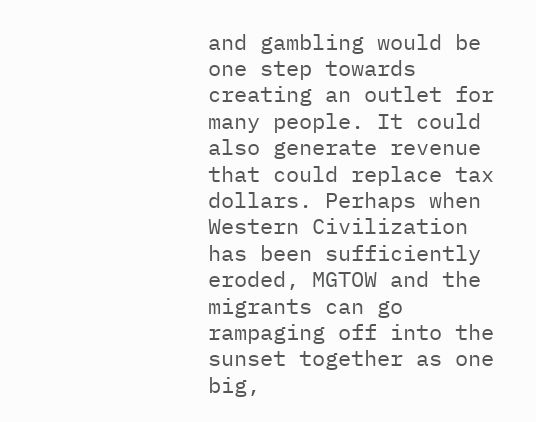and gambling would be one step towards creating an outlet for many people. It could also generate revenue that could replace tax dollars. Perhaps when Western Civilization has been sufficiently eroded, MGTOW and the migrants can go rampaging off into the sunset together as one big,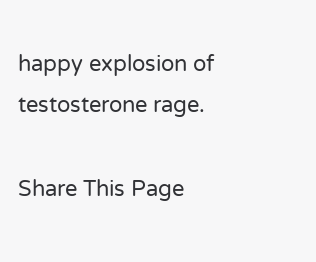happy explosion of testosterone rage.

Share This Page